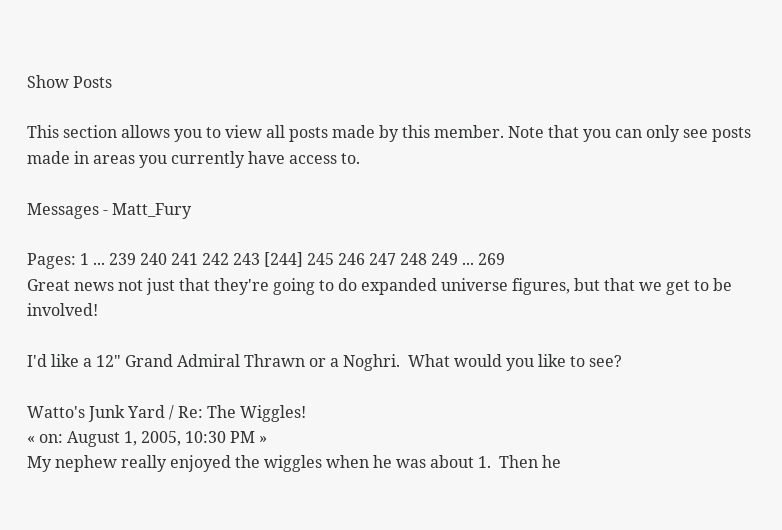Show Posts

This section allows you to view all posts made by this member. Note that you can only see posts made in areas you currently have access to.

Messages - Matt_Fury

Pages: 1 ... 239 240 241 242 243 [244] 245 246 247 248 249 ... 269
Great news not just that they're going to do expanded universe figures, but that we get to be involved!

I'd like a 12" Grand Admiral Thrawn or a Noghri.  What would you like to see?

Watto's Junk Yard / Re: The Wiggles!
« on: August 1, 2005, 10:30 PM »
My nephew really enjoyed the wiggles when he was about 1.  Then he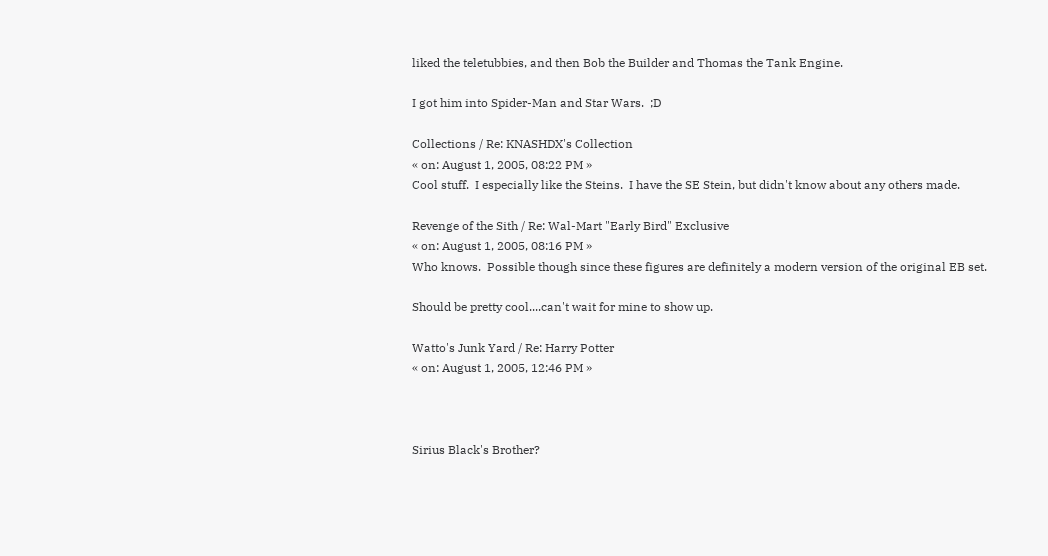liked the teletubbies, and then Bob the Builder and Thomas the Tank Engine.

I got him into Spider-Man and Star Wars.  ;D

Collections / Re: KNASHDX's Collection
« on: August 1, 2005, 08:22 PM »
Cool stuff.  I especially like the Steins.  I have the SE Stein, but didn't know about any others made.

Revenge of the Sith / Re: Wal-Mart "Early Bird" Exclusive
« on: August 1, 2005, 08:16 PM »
Who knows.  Possible though since these figures are definitely a modern version of the original EB set.

Should be pretty cool....can't wait for mine to show up.

Watto's Junk Yard / Re: Harry Potter
« on: August 1, 2005, 12:46 PM »



Sirius Black's Brother?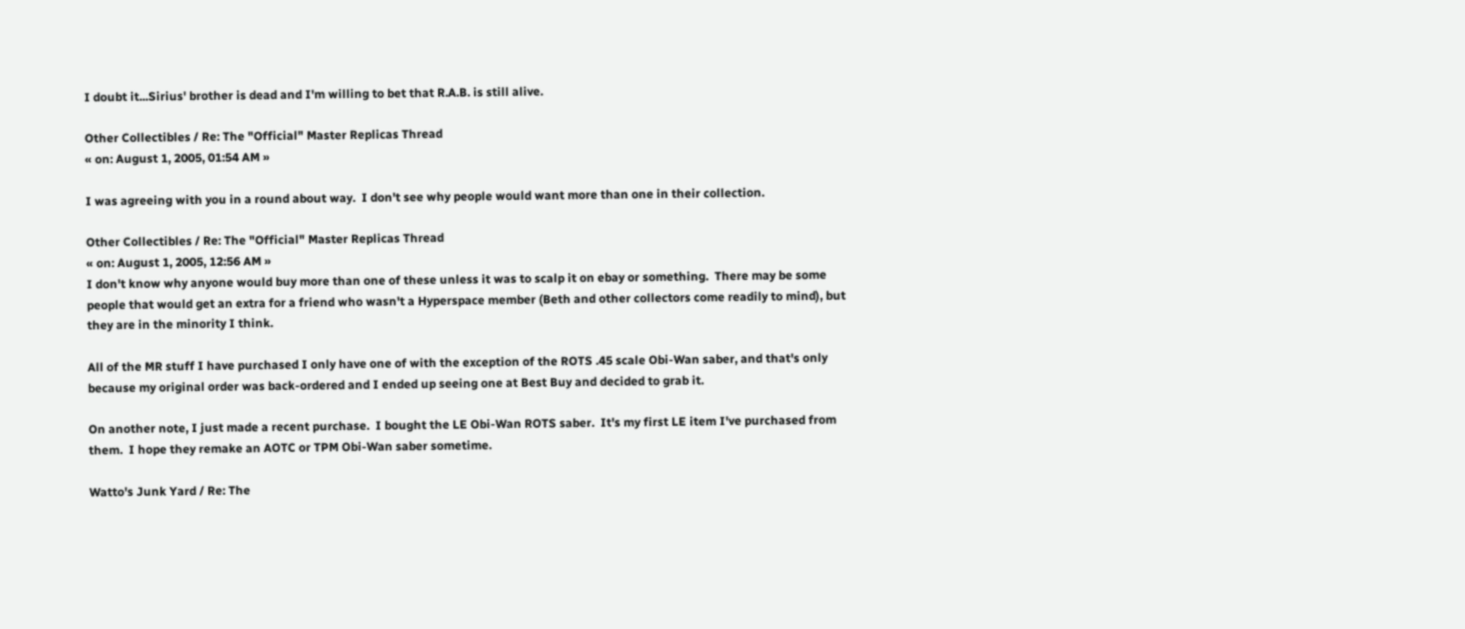I doubt it...Sirius' brother is dead and I'm willing to bet that R.A.B. is still alive.

Other Collectibles / Re: The "Official" Master Replicas Thread
« on: August 1, 2005, 01:54 AM »

I was agreeing with you in a round about way.  I don't see why people would want more than one in their collection.

Other Collectibles / Re: The "Official" Master Replicas Thread
« on: August 1, 2005, 12:56 AM »
I don't know why anyone would buy more than one of these unless it was to scalp it on ebay or something.  There may be some people that would get an extra for a friend who wasn't a Hyperspace member (Beth and other collectors come readily to mind), but they are in the minority I think.

All of the MR stuff I have purchased I only have one of with the exception of the ROTS .45 scale Obi-Wan saber, and that's only because my original order was back-ordered and I ended up seeing one at Best Buy and decided to grab it.

On another note, I just made a recent purchase.  I bought the LE Obi-Wan ROTS saber.  It's my first LE item I've purchased from them.  I hope they remake an AOTC or TPM Obi-Wan saber sometime.

Watto's Junk Yard / Re: The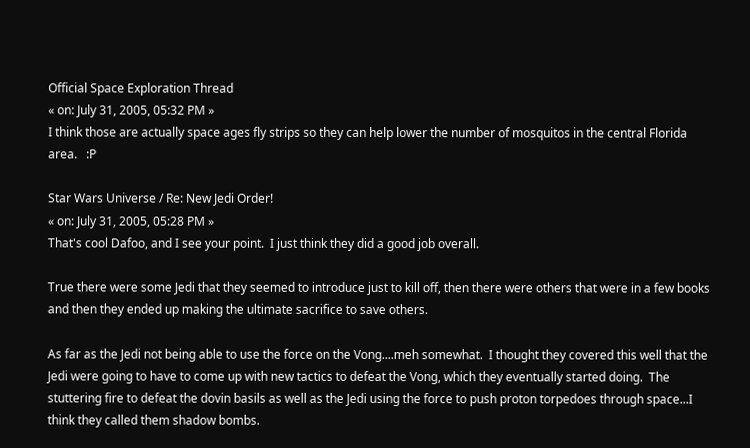Official Space Exploration Thread
« on: July 31, 2005, 05:32 PM »
I think those are actually space ages fly strips so they can help lower the number of mosquitos in the central Florida area.   :P

Star Wars Universe / Re: New Jedi Order!
« on: July 31, 2005, 05:28 PM »
That's cool Dafoo, and I see your point.  I just think they did a good job overall.

True there were some Jedi that they seemed to introduce just to kill off, then there were others that were in a few books and then they ended up making the ultimate sacrifice to save others.

As far as the Jedi not being able to use the force on the Vong....meh somewhat.  I thought they covered this well that the Jedi were going to have to come up with new tactics to defeat the Vong, which they eventually started doing.  The stuttering fire to defeat the dovin basils as well as the Jedi using the force to push proton torpedoes through space...I think they called them shadow bombs.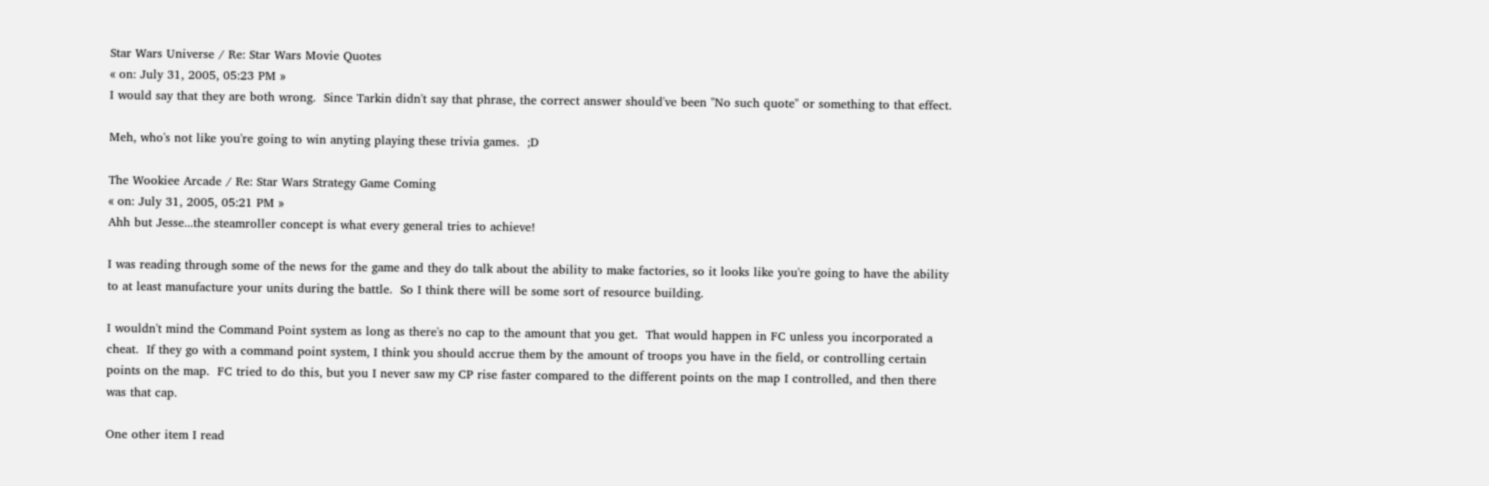Star Wars Universe / Re: Star Wars Movie Quotes
« on: July 31, 2005, 05:23 PM »
I would say that they are both wrong.  Since Tarkin didn't say that phrase, the correct answer should've been "No such quote" or something to that effect.

Meh, who's not like you're going to win anyting playing these trivia games.  ;D

The Wookiee Arcade / Re: Star Wars Strategy Game Coming
« on: July 31, 2005, 05:21 PM »
Ahh but Jesse...the steamroller concept is what every general tries to achieve!

I was reading through some of the news for the game and they do talk about the ability to make factories, so it looks like you're going to have the ability to at least manufacture your units during the battle.  So I think there will be some sort of resource building.

I wouldn't mind the Command Point system as long as there's no cap to the amount that you get.  That would happen in FC unless you incorporated a cheat.  If they go with a command point system, I think you should accrue them by the amount of troops you have in the field, or controlling certain points on the map.  FC tried to do this, but you I never saw my CP rise faster compared to the different points on the map I controlled, and then there was that cap.

One other item I read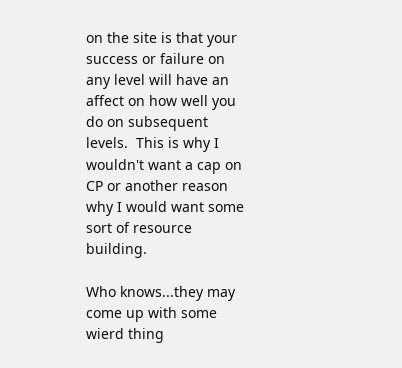on the site is that your success or failure on any level will have an affect on how well you do on subsequent levels.  This is why I wouldn't want a cap on CP or another reason why I would want some sort of resource building.

Who knows...they may come up with some wierd thing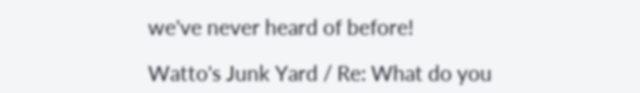we've never heard of before!

Watto's Junk Yard / Re: What do you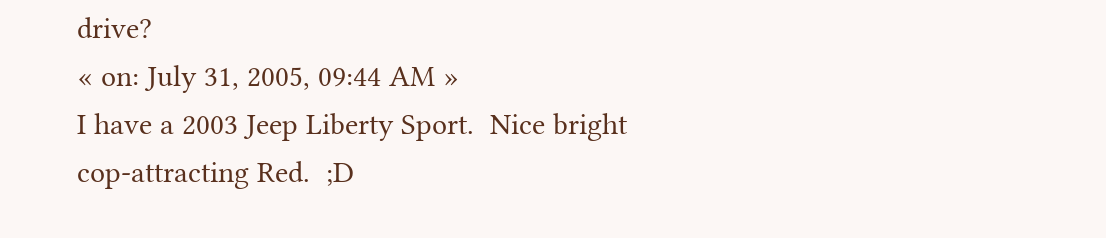drive?
« on: July 31, 2005, 09:44 AM »
I have a 2003 Jeep Liberty Sport.  Nice bright cop-attracting Red.  ;D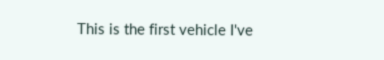This is the first vehicle I've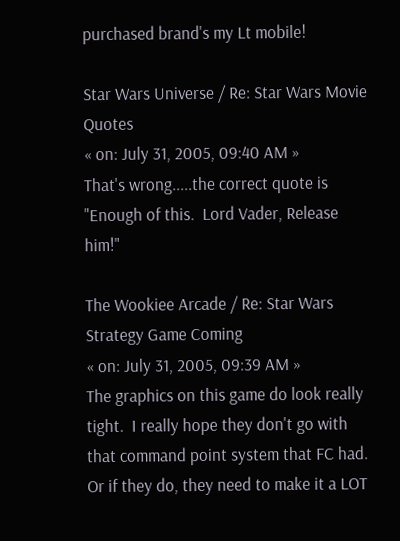purchased brand's my Lt mobile!

Star Wars Universe / Re: Star Wars Movie Quotes
« on: July 31, 2005, 09:40 AM »
That's wrong.....the correct quote is "Enough of this.  Lord Vader, Release him!"

The Wookiee Arcade / Re: Star Wars Strategy Game Coming
« on: July 31, 2005, 09:39 AM »
The graphics on this game do look really tight.  I really hope they don't go with that command point system that FC had.  Or if they do, they need to make it a LOT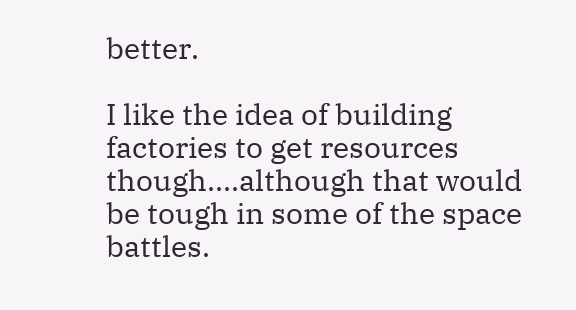better.

I like the idea of building factories to get resources though....although that would be tough in some of the space battles.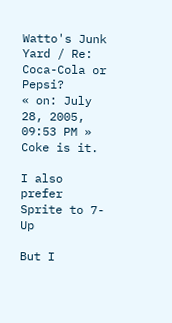Watto's Junk Yard / Re: Coca-Cola or Pepsi?
« on: July 28, 2005, 09:53 PM »
Coke is it.

I also prefer Sprite to 7-Up

But I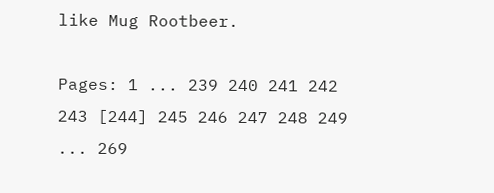like Mug Rootbeer.

Pages: 1 ... 239 240 241 242 243 [244] 245 246 247 248 249 ... 269